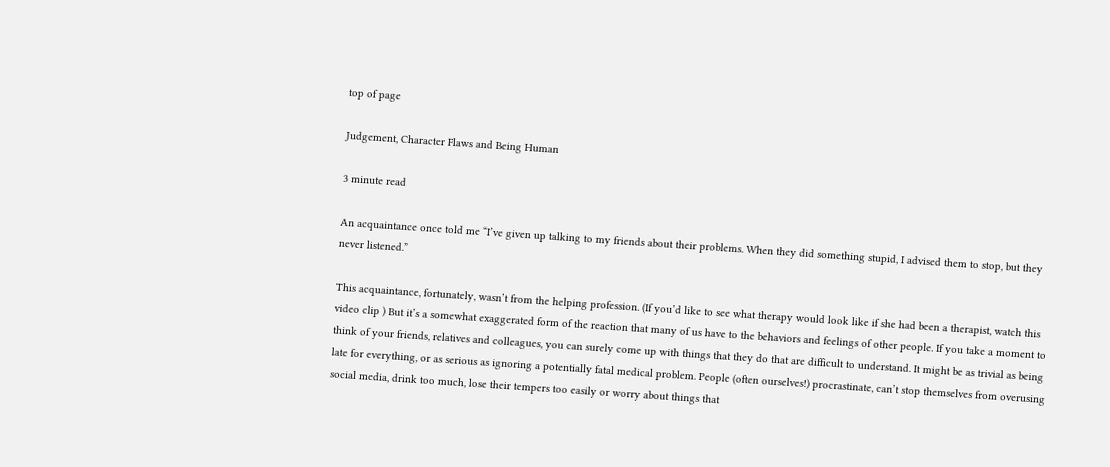top of page

Judgement, Character Flaws and Being Human

3 minute read

An acquaintance once told me “I’ve given up talking to my friends about their problems. When they did something stupid, I advised them to stop, but they never listened.”

This acquaintance, fortunately, wasn’t from the helping profession. (If you’d like to see what therapy would look like if she had been a therapist, watch this video clip ) But it’s a somewhat exaggerated form of the reaction that many of us have to the behaviors and feelings of other people. If you take a moment to think of your friends, relatives and colleagues, you can surely come up with things that they do that are difficult to understand. It might be as trivial as being late for everything, or as serious as ignoring a potentially fatal medical problem. People (often ourselves!) procrastinate, can’t stop themselves from overusing social media, drink too much, lose their tempers too easily or worry about things that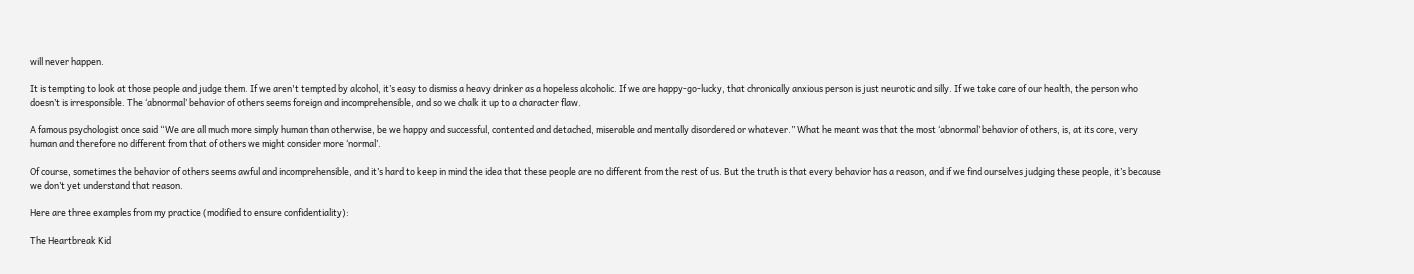will never happen.

It is tempting to look at those people and judge them. If we aren't tempted by alcohol, it’s easy to dismiss a heavy drinker as a hopeless alcoholic. If we are happy-go-lucky, that chronically anxious person is just neurotic and silly. If we take care of our health, the person who doesn’t is irresponsible. The ‘abnormal’ behavior of others seems foreign and incomprehensible, and so we chalk it up to a character flaw.

A famous psychologist once said “We are all much more simply human than otherwise, be we happy and successful, contented and detached, miserable and mentally disordered or whatever.” What he meant was that the most ‘abnormal’ behavior of others, is, at its core, very human and therefore no different from that of others we might consider more ‘normal’.

Of course, sometimes the behavior of others seems awful and incomprehensible, and it’s hard to keep in mind the idea that these people are no different from the rest of us. But the truth is that every behavior has a reason, and if we find ourselves judging these people, it’s because we don’t yet understand that reason.

Here are three examples from my practice (modified to ensure confidentiality):

The Heartbreak Kid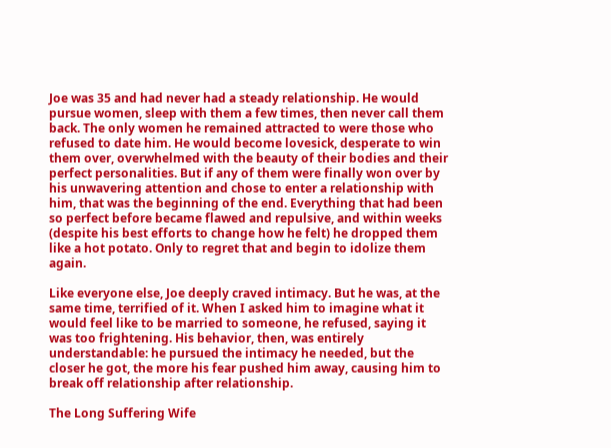Joe was 35 and had never had a steady relationship. He would pursue women, sleep with them a few times, then never call them back. The only women he remained attracted to were those who refused to date him. He would become lovesick, desperate to win them over, overwhelmed with the beauty of their bodies and their perfect personalities. But if any of them were finally won over by his unwavering attention and chose to enter a relationship with him, that was the beginning of the end. Everything that had been so perfect before became flawed and repulsive, and within weeks (despite his best efforts to change how he felt) he dropped them like a hot potato. Only to regret that and begin to idolize them again.

Like everyone else, Joe deeply craved intimacy. But he was, at the same time, terrified of it. When I asked him to imagine what it would feel like to be married to someone, he refused, saying it was too frightening. His behavior, then, was entirely understandable: he pursued the intimacy he needed, but the closer he got, the more his fear pushed him away, causing him to break off relationship after relationship.

The Long Suffering Wife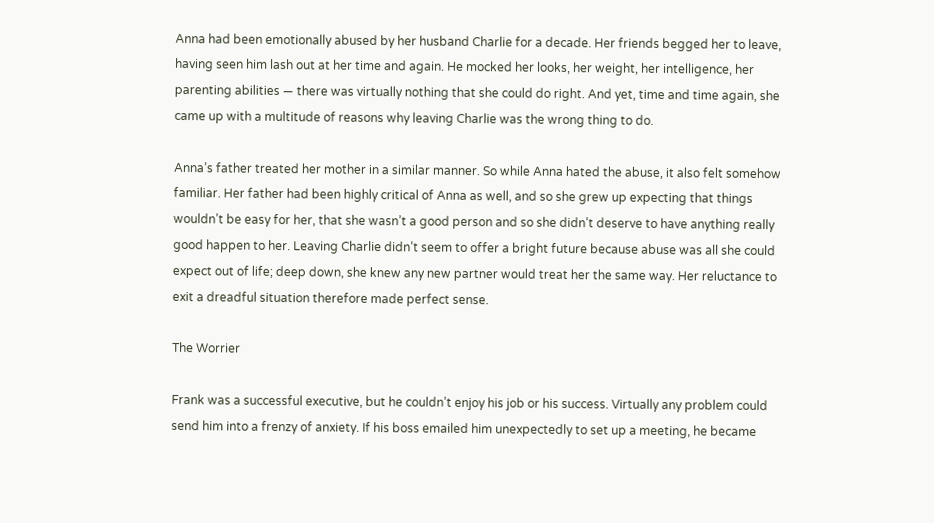Anna had been emotionally abused by her husband Charlie for a decade. Her friends begged her to leave, having seen him lash out at her time and again. He mocked her looks, her weight, her intelligence, her parenting abilities — there was virtually nothing that she could do right. And yet, time and time again, she came up with a multitude of reasons why leaving Charlie was the wrong thing to do.

Anna’s father treated her mother in a similar manner. So while Anna hated the abuse, it also felt somehow familiar. Her father had been highly critical of Anna as well, and so she grew up expecting that things wouldn’t be easy for her, that she wasn’t a good person and so she didn’t deserve to have anything really good happen to her. Leaving Charlie didn’t seem to offer a bright future because abuse was all she could expect out of life; deep down, she knew any new partner would treat her the same way. Her reluctance to exit a dreadful situation therefore made perfect sense.

The Worrier

Frank was a successful executive, but he couldn’t enjoy his job or his success. Virtually any problem could send him into a frenzy of anxiety. If his boss emailed him unexpectedly to set up a meeting, he became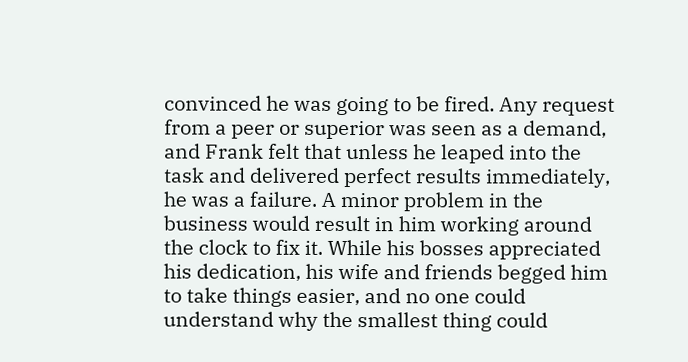convinced he was going to be fired. Any request from a peer or superior was seen as a demand, and Frank felt that unless he leaped into the task and delivered perfect results immediately, he was a failure. A minor problem in the business would result in him working around the clock to fix it. While his bosses appreciated his dedication, his wife and friends begged him to take things easier, and no one could understand why the smallest thing could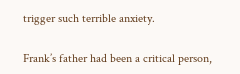trigger such terrible anxiety.

Frank’s father had been a critical person,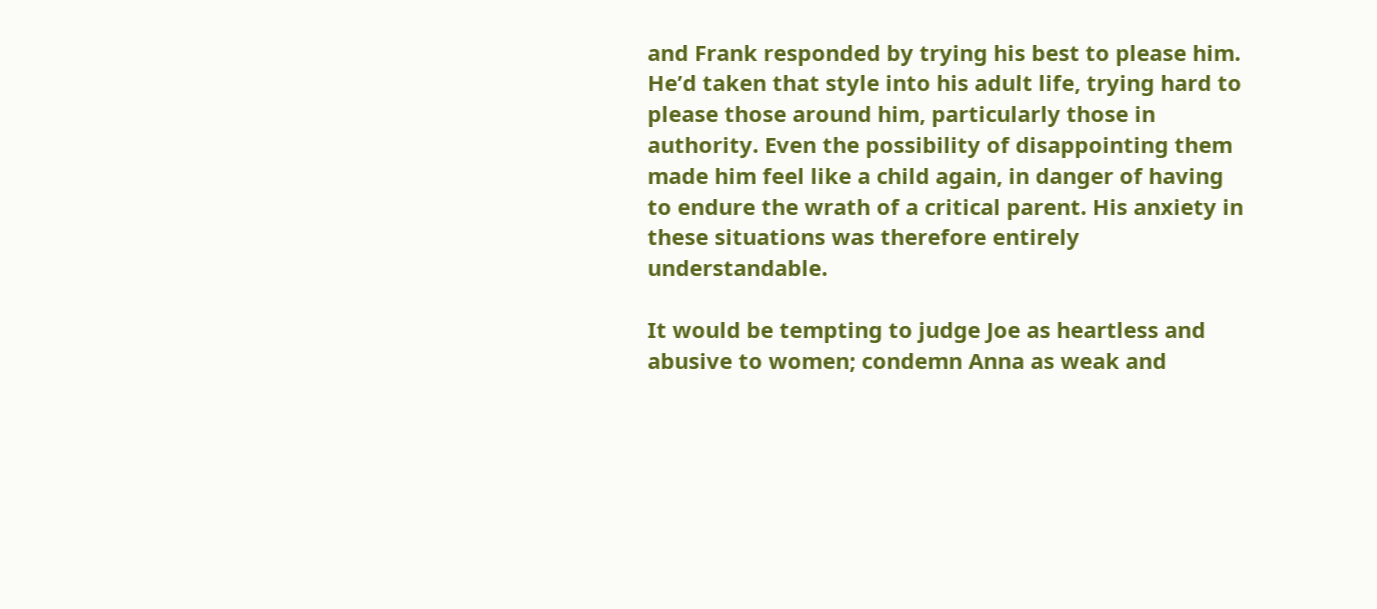and Frank responded by trying his best to please him. He’d taken that style into his adult life, trying hard to please those around him, particularly those in authority. Even the possibility of disappointing them made him feel like a child again, in danger of having to endure the wrath of a critical parent. His anxiety in these situations was therefore entirely understandable.

It would be tempting to judge Joe as heartless and abusive to women; condemn Anna as weak and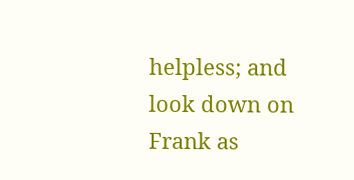helpless; and look down on Frank as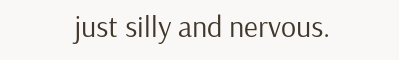just silly and nervous.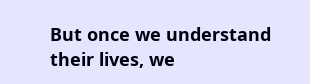But once we understand their lives, we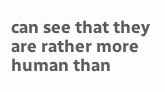can see that they are rather more human than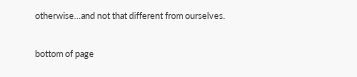otherwise…and not that different from ourselves.


bottom of page